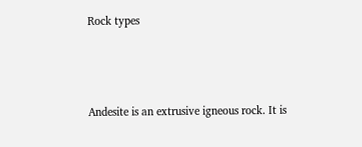Rock types



Andesite is an extrusive igneous rock. It is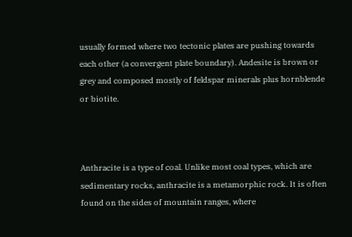usually formed where two tectonic plates are pushing towards each other (a convergent plate boundary). Andesite is brown or grey and composed mostly of feldspar minerals plus hornblende or biotite.



Anthracite is a type of coal. Unlike most coal types, which are sedimentary rocks, anthracite is a metamorphic rock. It is often found on the sides of mountain ranges, where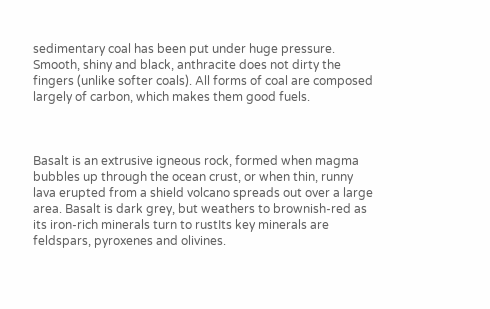sedimentary coal has been put under huge pressure. Smooth, shiny and black, anthracite does not dirty the fingers (unlike softer coals). All forms of coal are composed largely of carbon, which makes them good fuels.



Basalt is an extrusive igneous rock, formed when magma bubbles up through the ocean crust, or when thin, runny lava erupted from a shield volcano spreads out over a large area. Basalt is dark grey, but weathers to brownish-red as its iron-rich minerals turn to rustIts key minerals are feldspars, pyroxenes and olivines.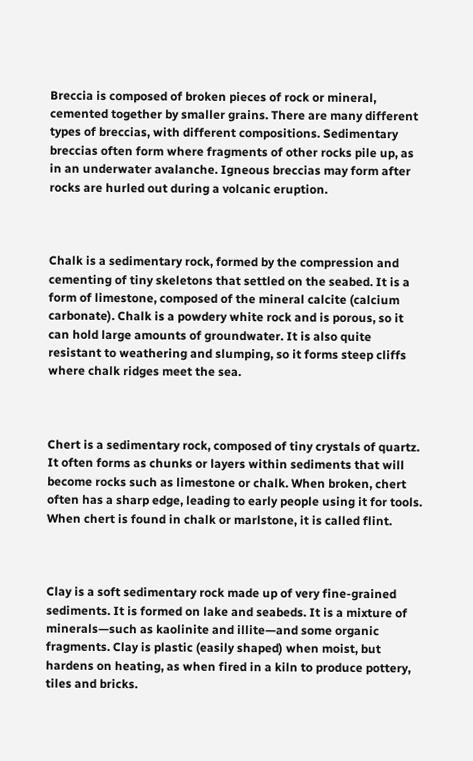Breccia is composed of broken pieces of rock or mineral, cemented together by smaller grains. There are many different types of breccias, with different compositions. Sedimentary breccias often form where fragments of other rocks pile up, as in an underwater avalanche. Igneous breccias may form after rocks are hurled out during a volcanic eruption.



Chalk is a sedimentary rock, formed by the compression and cementing of tiny skeletons that settled on the seabed. It is a form of limestone, composed of the mineral calcite (calcium carbonate). Chalk is a powdery white rock and is porous, so it can hold large amounts of groundwater. It is also quite resistant to weathering and slumping, so it forms steep cliffs where chalk ridges meet the sea.



Chert is a sedimentary rock, composed of tiny crystals of quartz. It often forms as chunks or layers within sediments that will become rocks such as limestone or chalk. When broken, chert often has a sharp edge, leading to early people using it for tools. When chert is found in chalk or marlstone, it is called flint.



Clay is a soft sedimentary rock made up of very fine-grained sediments. It is formed on lake and seabeds. It is a mixture of minerals—such as kaolinite and illite—and some organic fragments. Clay is plastic (easily shaped) when moist, but hardens on heating, as when fired in a kiln to produce pottery, tiles and bricks.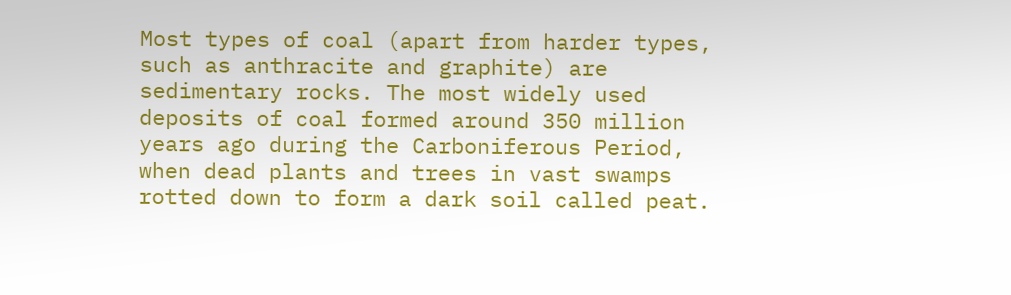Most types of coal (apart from harder types, such as anthracite and graphite) are sedimentary rocks. The most widely used deposits of coal formed around 350 million years ago during the Carboniferous Period, when dead plants and trees in vast swamps rotted down to form a dark soil called peat.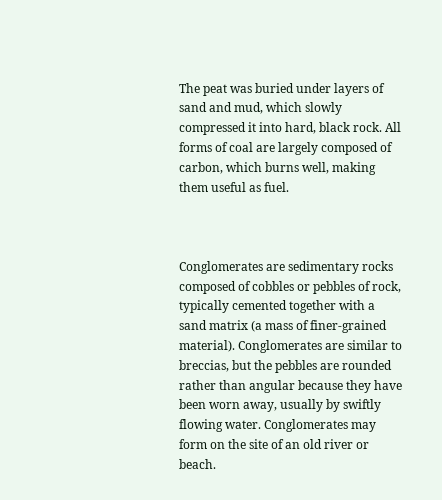The peat was buried under layers of sand and mud, which slowly compressed it into hard, black rock. All forms of coal are largely composed of carbon, which burns well, making them useful as fuel.



Conglomerates are sedimentary rocks composed of cobbles or pebbles of rock, typically cemented together with a sand matrix (a mass of finer-grained material). Conglomerates are similar to breccias, but the pebbles are rounded rather than angular because they have been worn away, usually by swiftly flowing water. Conglomerates may form on the site of an old river or beach.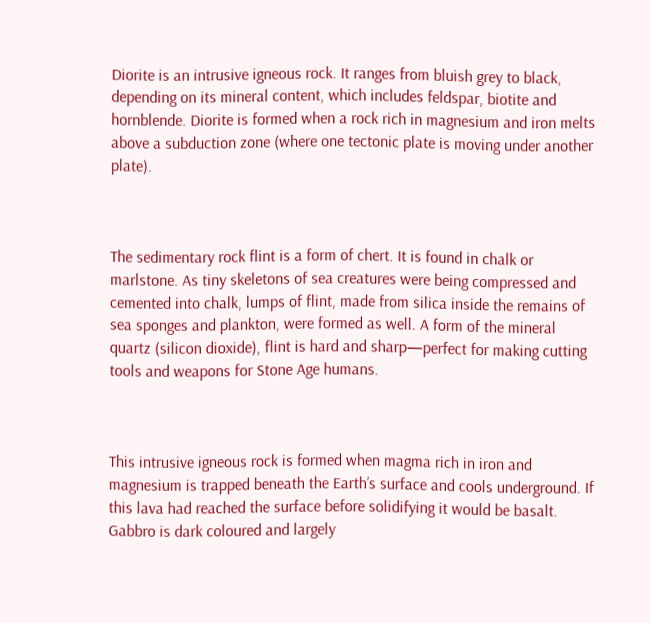Diorite is an intrusive igneous rock. It ranges from bluish grey to black, depending on its mineral content, which includes feldspar, biotite and hornblende. Diorite is formed when a rock rich in magnesium and iron melts above a subduction zone (where one tectonic plate is moving under another plate).



The sedimentary rock flint is a form of chert. It is found in chalk or marlstone. As tiny skeletons of sea creatures were being compressed and cemented into chalk, lumps of flint, made from silica inside the remains of sea sponges and plankton, were formed as well. A form of the mineral quartz (silicon dioxide), flint is hard and sharp—perfect for making cutting tools and weapons for Stone Age humans.



This intrusive igneous rock is formed when magma rich in iron and magnesium is trapped beneath the Earth’s surface and cools underground. If this lava had reached the surface before solidifying it would be basalt. Gabbro is dark coloured and largely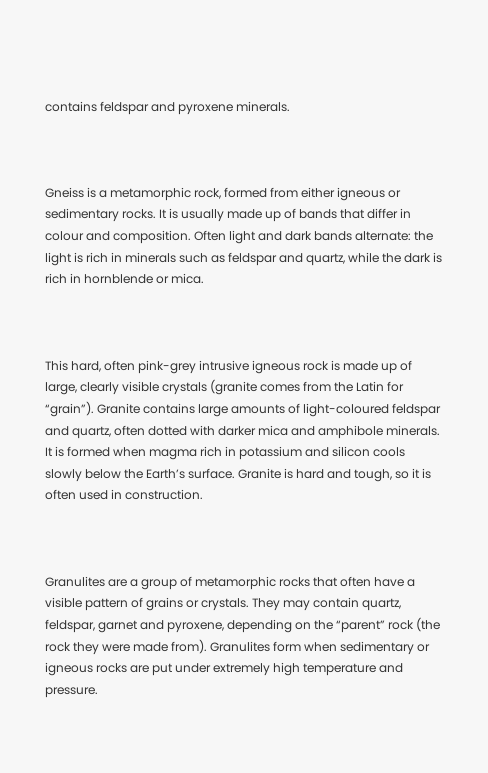contains feldspar and pyroxene minerals.



Gneiss is a metamorphic rock, formed from either igneous or sedimentary rocks. It is usually made up of bands that differ in colour and composition. Often light and dark bands alternate: the light is rich in minerals such as feldspar and quartz, while the dark is rich in hornblende or mica.



This hard, often pink-grey intrusive igneous rock is made up of large, clearly visible crystals (granite comes from the Latin for “grain”). Granite contains large amounts of light-coloured feldspar and quartz, often dotted with darker mica and amphibole minerals. It is formed when magma rich in potassium and silicon cools slowly below the Earth’s surface. Granite is hard and tough, so it is often used in construction.



Granulites are a group of metamorphic rocks that often have a visible pattern of grains or crystals. They may contain quartz, feldspar, garnet and pyroxene, depending on the “parent” rock (the rock they were made from). Granulites form when sedimentary or igneous rocks are put under extremely high temperature and pressure.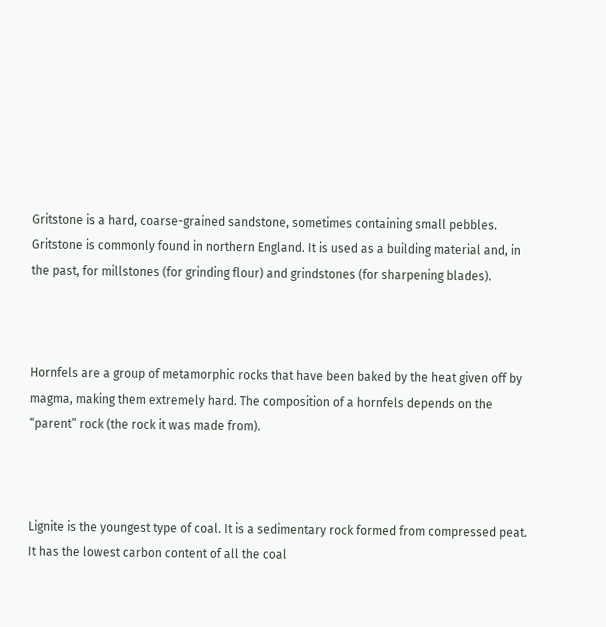Gritstone is a hard, coarse-grained sandstone, sometimes containing small pebbles. Gritstone is commonly found in northern England. It is used as a building material and, in the past, for millstones (for grinding flour) and grindstones (for sharpening blades).



Hornfels are a group of metamorphic rocks that have been baked by the heat given off by magma, making them extremely hard. The composition of a hornfels depends on the “parent” rock (the rock it was made from).



Lignite is the youngest type of coal. It is a sedimentary rock formed from compressed peat. It has the lowest carbon content of all the coal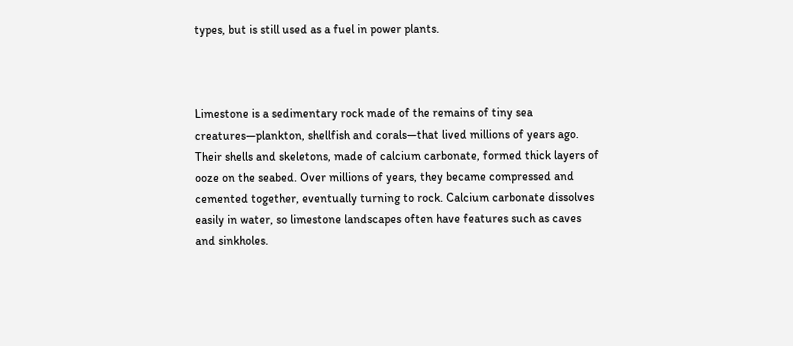types, but is still used as a fuel in power plants.



Limestone is a sedimentary rock made of the remains of tiny sea creatures—plankton, shellfish and corals—that lived millions of years ago. Their shells and skeletons, made of calcium carbonate, formed thick layers of ooze on the seabed. Over millions of years, they became compressed and cemented together, eventually turning to rock. Calcium carbonate dissolves easily in water, so limestone landscapes often have features such as caves and sinkholes.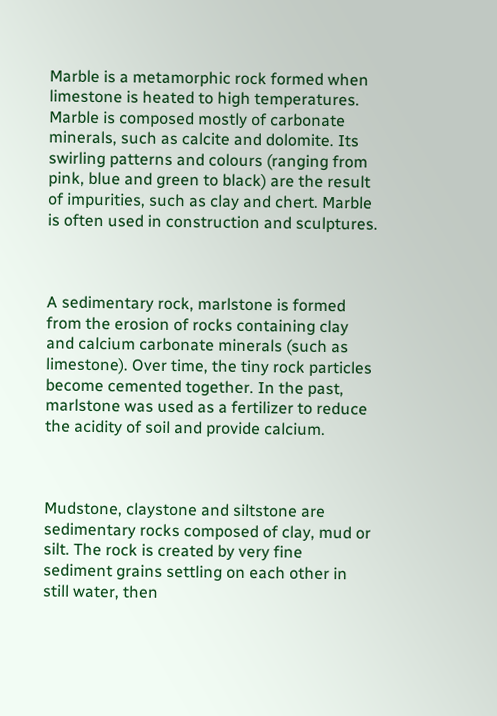Marble is a metamorphic rock formed when limestone is heated to high temperatures. Marble is composed mostly of carbonate minerals, such as calcite and dolomite. Its swirling patterns and colours (ranging from pink, blue and green to black) are the result of impurities, such as clay and chert. Marble is often used in construction and sculptures.



A sedimentary rock, marlstone is formed from the erosion of rocks containing clay and calcium carbonate minerals (such as limestone). Over time, the tiny rock particles become cemented together. In the past, marlstone was used as a fertilizer to reduce the acidity of soil and provide calcium.



Mudstone, claystone and siltstone are sedimentary rocks composed of clay, mud or silt. The rock is created by very fine sediment grains settling on each other in still water, then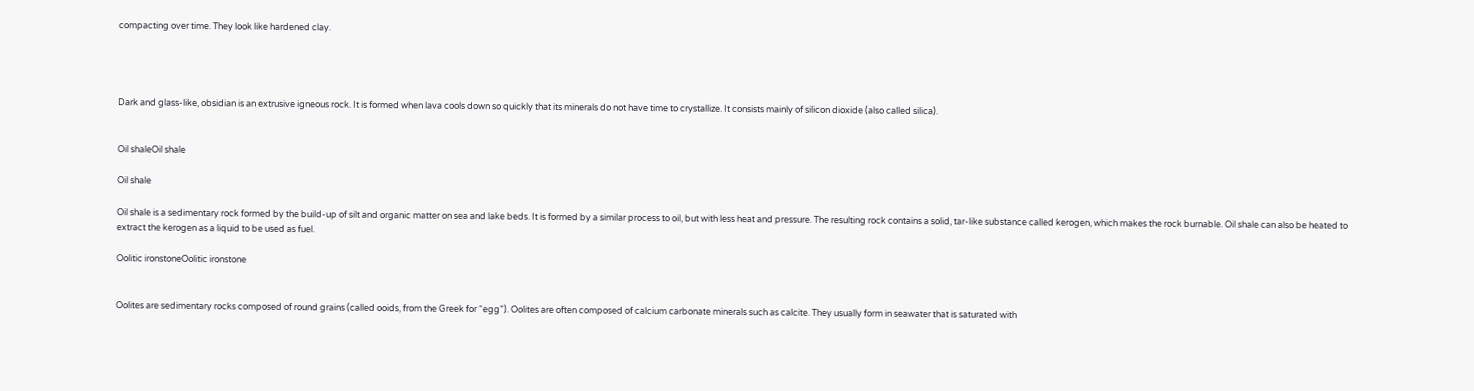compacting over time. They look like hardened clay.




Dark and glass-like, obsidian is an extrusive igneous rock. It is formed when lava cools down so quickly that its minerals do not have time to crystallize. It consists mainly of silicon dioxide (also called silica).


Oil shaleOil shale

Oil shale

Oil shale is a sedimentary rock formed by the build-up of silt and organic matter on sea and lake beds. It is formed by a similar process to oil, but with less heat and pressure. The resulting rock contains a solid, tar-like substance called kerogen, which makes the rock burnable. Oil shale can also be heated to extract the kerogen as a liquid to be used as fuel.

Oolitic ironstoneOolitic ironstone


Oolites are sedimentary rocks composed of round grains (called ooids, from the Greek for “egg”). Oolites are often composed of calcium carbonate minerals such as calcite. They usually form in seawater that is saturated with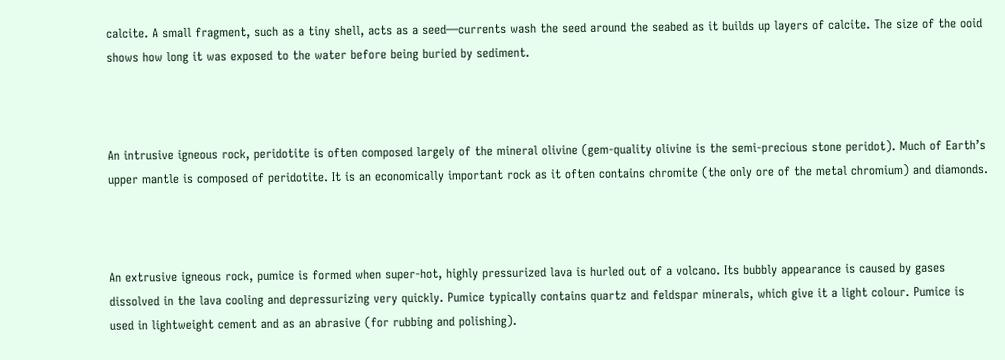calcite. A small fragment, such as a tiny shell, acts as a seed—currents wash the seed around the seabed as it builds up layers of calcite. The size of the ooid shows how long it was exposed to the water before being buried by sediment.



An intrusive igneous rock, peridotite is often composed largely of the mineral olivine (gem-quality olivine is the semi-precious stone peridot). Much of Earth’s upper mantle is composed of peridotite. It is an economically important rock as it often contains chromite (the only ore of the metal chromium) and diamonds.



An extrusive igneous rock, pumice is formed when super-hot, highly pressurized lava is hurled out of a volcano. Its bubbly appearance is caused by gases dissolved in the lava cooling and depressurizing very quickly. Pumice typically contains quartz and feldspar minerals, which give it a light colour. Pumice is used in lightweight cement and as an abrasive (for rubbing and polishing).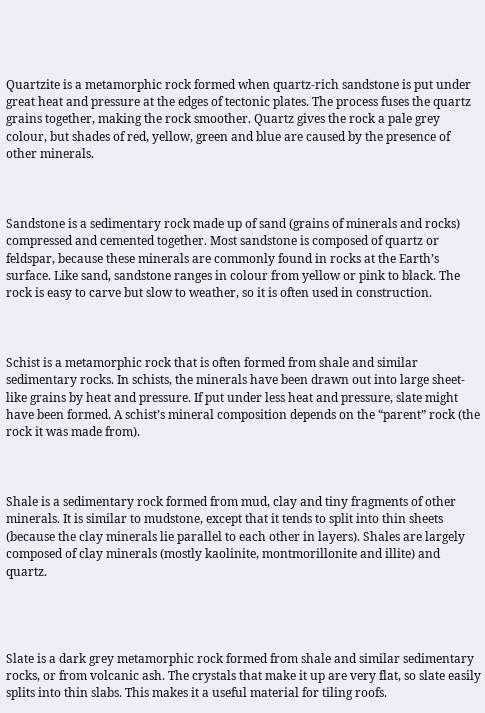Quartzite is a metamorphic rock formed when quartz-rich sandstone is put under great heat and pressure at the edges of tectonic plates. The process fuses the quartz grains together, making the rock smoother. Quartz gives the rock a pale grey colour, but shades of red, yellow, green and blue are caused by the presence of other minerals.



Sandstone is a sedimentary rock made up of sand (grains of minerals and rocks) compressed and cemented together. Most sandstone is composed of quartz or feldspar, because these minerals are commonly found in rocks at the Earth’s surface. Like sand, sandstone ranges in colour from yellow or pink to black. The rock is easy to carve but slow to weather, so it is often used in construction.



Schist is a metamorphic rock that is often formed from shale and similar sedimentary rocks. In schists, the minerals have been drawn out into large sheet-like grains by heat and pressure. If put under less heat and pressure, slate might have been formed. A schist’s mineral composition depends on the “parent” rock (the rock it was made from).



Shale is a sedimentary rock formed from mud, clay and tiny fragments of other minerals. It is similar to mudstone, except that it tends to split into thin sheets (because the clay minerals lie parallel to each other in layers). Shales are largely composed of clay minerals (mostly kaolinite, montmorillonite and illite) and quartz.




Slate is a dark grey metamorphic rock formed from shale and similar sedimentary rocks, or from volcanic ash. The crystals that make it up are very flat, so slate easily splits into thin slabs. This makes it a useful material for tiling roofs.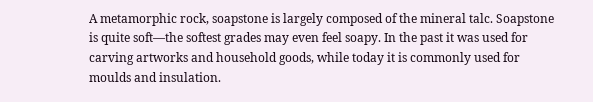A metamorphic rock, soapstone is largely composed of the mineral talc. Soapstone is quite soft—the softest grades may even feel soapy. In the past it was used for carving artworks and household goods, while today it is commonly used for moulds and insulation.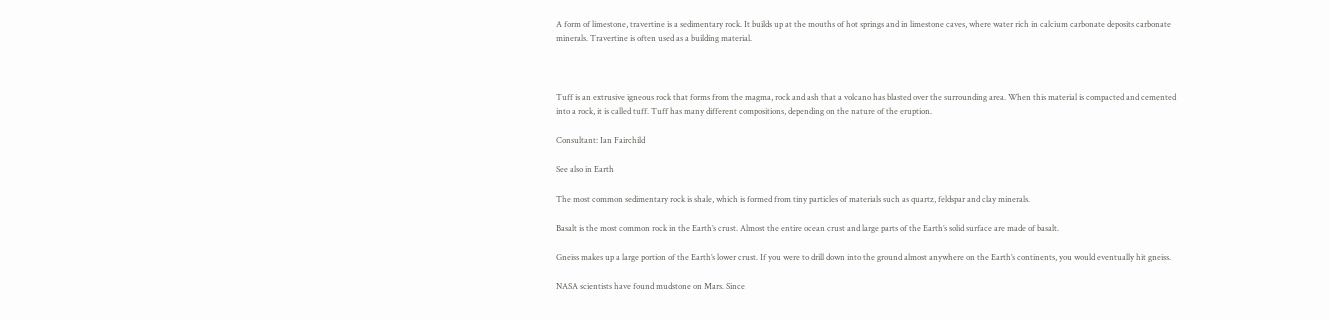A form of limestone, travertine is a sedimentary rock. It builds up at the mouths of hot springs and in limestone caves, where water rich in calcium carbonate deposits carbonate minerals. Travertine is often used as a building material.



Tuff is an extrusive igneous rock that forms from the magma, rock and ash that a volcano has blasted over the surrounding area. When this material is compacted and cemented into a rock, it is called tuff. Tuff has many different compositions, depending on the nature of the eruption.

Consultant: Ian Fairchild

See also in Earth

The most common sedimentary rock is shale, which is formed from tiny particles of materials such as quartz, feldspar and clay minerals.

Basalt is the most common rock in the Earth’s crust. Almost the entire ocean crust and large parts of the Earth’s solid surface are made of basalt.

Gneiss makes up a large portion of the Earth’s lower crust. If you were to drill down into the ground almost anywhere on the Earth’s continents, you would eventually hit gneiss.

NASA scientists have found mudstone on Mars. Since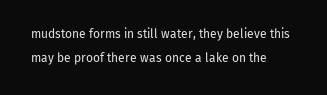mudstone forms in still water, they believe this may be proof there was once a lake on the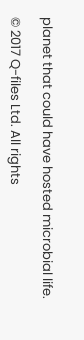planet that could have hosted microbial life.

© 2017 Q-files Ltd. All rights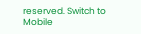reserved. Switch to Mobile